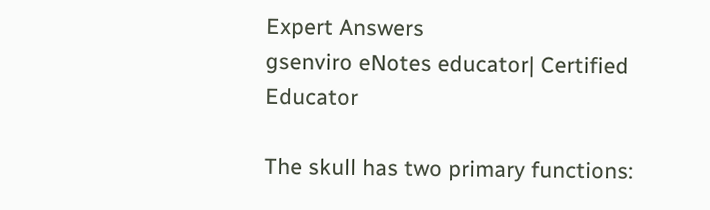Expert Answers
gsenviro eNotes educator| Certified Educator

The skull has two primary functions: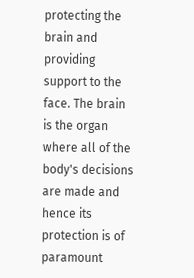protecting the brain and providing support to the face. The brain is the organ where all of the body's decisions are made and hence its protection is of paramount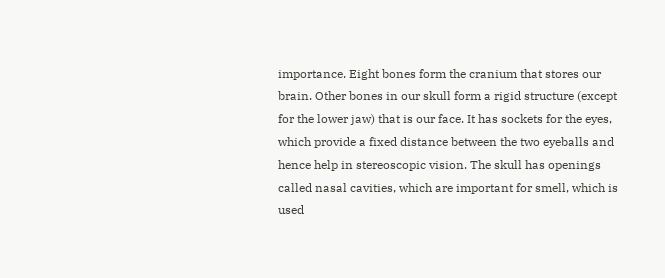importance. Eight bones form the cranium that stores our brain. Other bones in our skull form a rigid structure (except for the lower jaw) that is our face. It has sockets for the eyes, which provide a fixed distance between the two eyeballs and hence help in stereoscopic vision. The skull has openings called nasal cavities, which are important for smell, which is used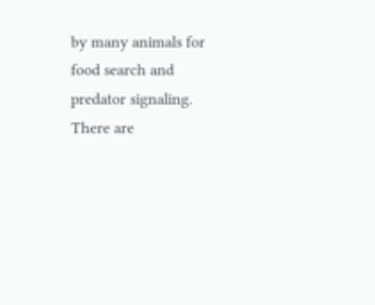by many animals for food search and predator signaling. There are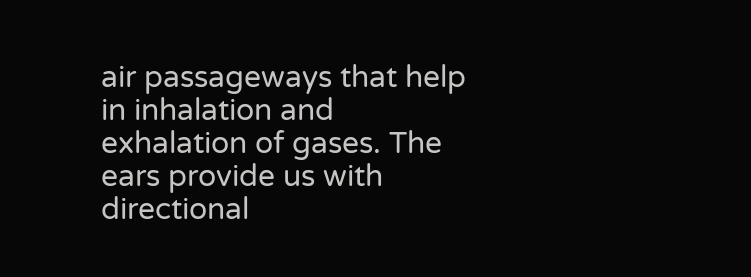air passageways that help in inhalation and exhalation of gases. The ears provide us with directional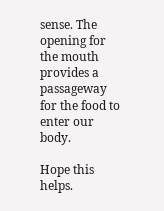sense. The opening for the mouth provides a passageway for the food to enter our body.

Hope this helps.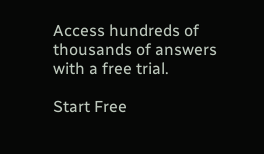Access hundreds of thousands of answers with a free trial.

Start Free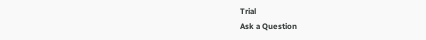Trial
Ask a Question